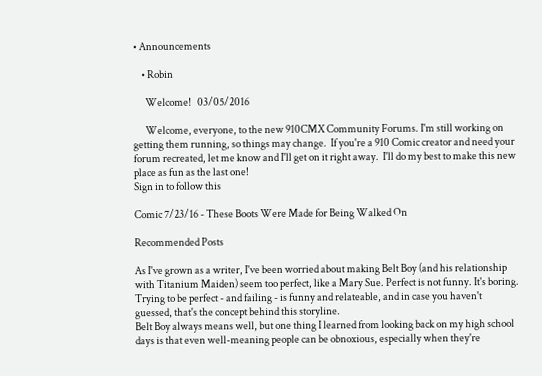• Announcements

    • Robin

      Welcome!   03/05/2016

      Welcome, everyone, to the new 910CMX Community Forums. I'm still working on getting them running, so things may change.  If you're a 910 Comic creator and need your forum recreated, let me know and I'll get on it right away.  I'll do my best to make this new place as fun as the last one!
Sign in to follow this

Comic 7/23/16 - These Boots Were Made for Being Walked On

Recommended Posts

As I've grown as a writer, I've been worried about making Belt Boy (and his relationship with Titanium Maiden) seem too perfect, like a Mary Sue. Perfect is not funny. It's boring. Trying to be perfect - and failing - is funny and relateable, and in case you haven't guessed, that's the concept behind this storyline.
Belt Boy always means well, but one thing I learned from looking back on my high school days is that even well-meaning people can be obnoxious, especially when they're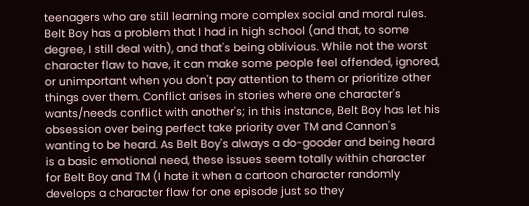teenagers who are still learning more complex social and moral rules. Belt Boy has a problem that I had in high school (and that, to some degree, I still deal with), and that's being oblivious. While not the worst character flaw to have, it can make some people feel offended, ignored, or unimportant when you don't pay attention to them or prioritize other things over them. Conflict arises in stories where one character's wants/needs conflict with another's; in this instance, Belt Boy has let his obsession over being perfect take priority over TM and Cannon's wanting to be heard. As Belt Boy's always a do-gooder and being heard is a basic emotional need, these issues seem totally within character for Belt Boy and TM (I hate it when a cartoon character randomly develops a character flaw for one episode just so they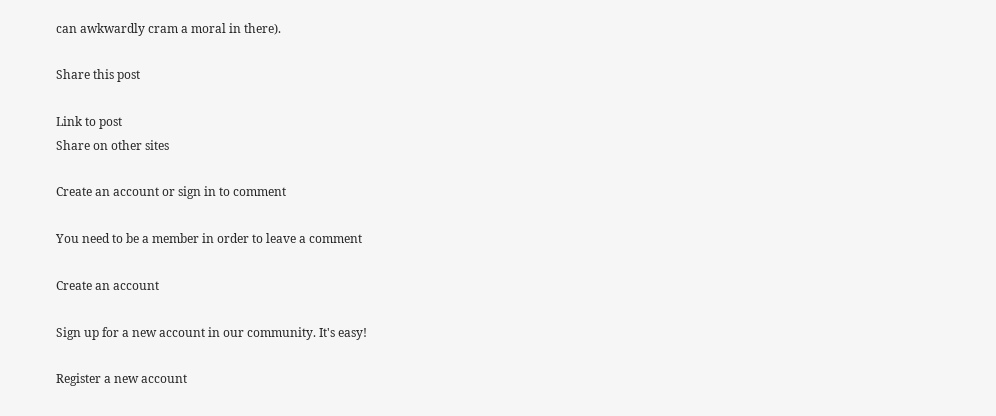can awkwardly cram a moral in there).

Share this post

Link to post
Share on other sites

Create an account or sign in to comment

You need to be a member in order to leave a comment

Create an account

Sign up for a new account in our community. It's easy!

Register a new account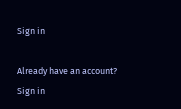Sign in

Already have an account? Sign in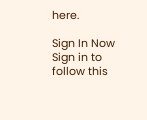here.

Sign In Now
Sign in to follow this